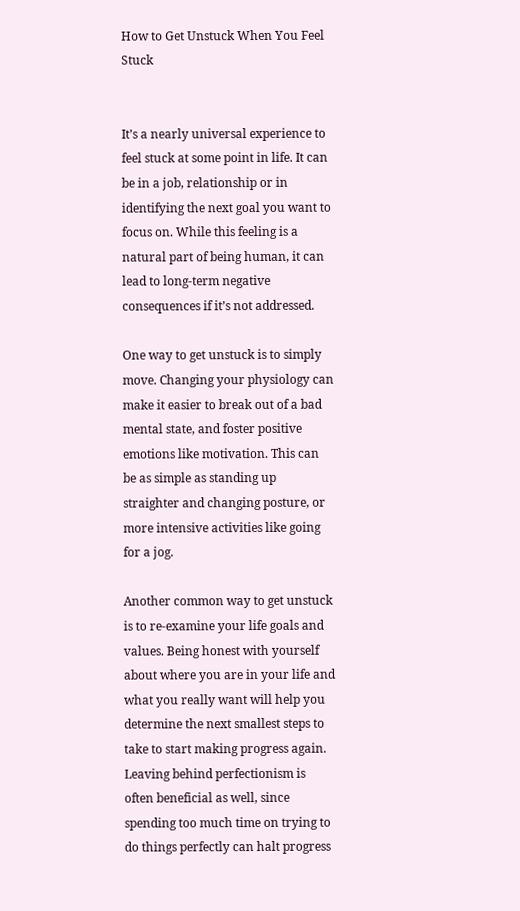How to Get Unstuck When You Feel Stuck


It’s a nearly universal experience to feel stuck at some point in life. It can be in a job, relationship or in identifying the next goal you want to focus on. While this feeling is a natural part of being human, it can lead to long-term negative consequences if it’s not addressed.

One way to get unstuck is to simply move. Changing your physiology can make it easier to break out of a bad mental state, and foster positive emotions like motivation. This can be as simple as standing up straighter and changing posture, or more intensive activities like going for a jog.

Another common way to get unstuck is to re-examine your life goals and values. Being honest with yourself about where you are in your life and what you really want will help you determine the next smallest steps to take to start making progress again. Leaving behind perfectionism is often beneficial as well, since spending too much time on trying to do things perfectly can halt progress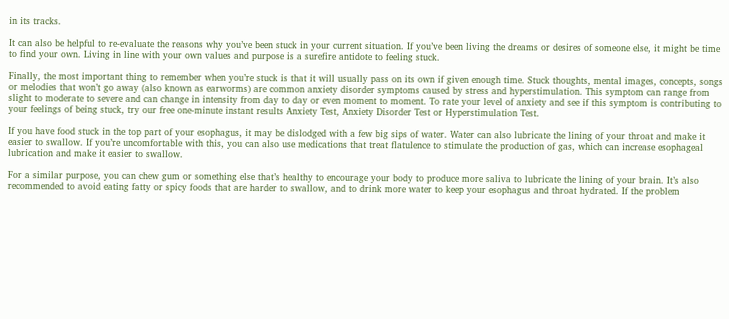in its tracks.

It can also be helpful to re-evaluate the reasons why you’ve been stuck in your current situation. If you’ve been living the dreams or desires of someone else, it might be time to find your own. Living in line with your own values and purpose is a surefire antidote to feeling stuck.

Finally, the most important thing to remember when you’re stuck is that it will usually pass on its own if given enough time. Stuck thoughts, mental images, concepts, songs or melodies that won’t go away (also known as earworms) are common anxiety disorder symptoms caused by stress and hyperstimulation. This symptom can range from slight to moderate to severe and can change in intensity from day to day or even moment to moment. To rate your level of anxiety and see if this symptom is contributing to your feelings of being stuck, try our free one-minute instant results Anxiety Test, Anxiety Disorder Test or Hyperstimulation Test.

If you have food stuck in the top part of your esophagus, it may be dislodged with a few big sips of water. Water can also lubricate the lining of your throat and make it easier to swallow. If you’re uncomfortable with this, you can also use medications that treat flatulence to stimulate the production of gas, which can increase esophageal lubrication and make it easier to swallow.

For a similar purpose, you can chew gum or something else that’s healthy to encourage your body to produce more saliva to lubricate the lining of your brain. It’s also recommended to avoid eating fatty or spicy foods that are harder to swallow, and to drink more water to keep your esophagus and throat hydrated. If the problem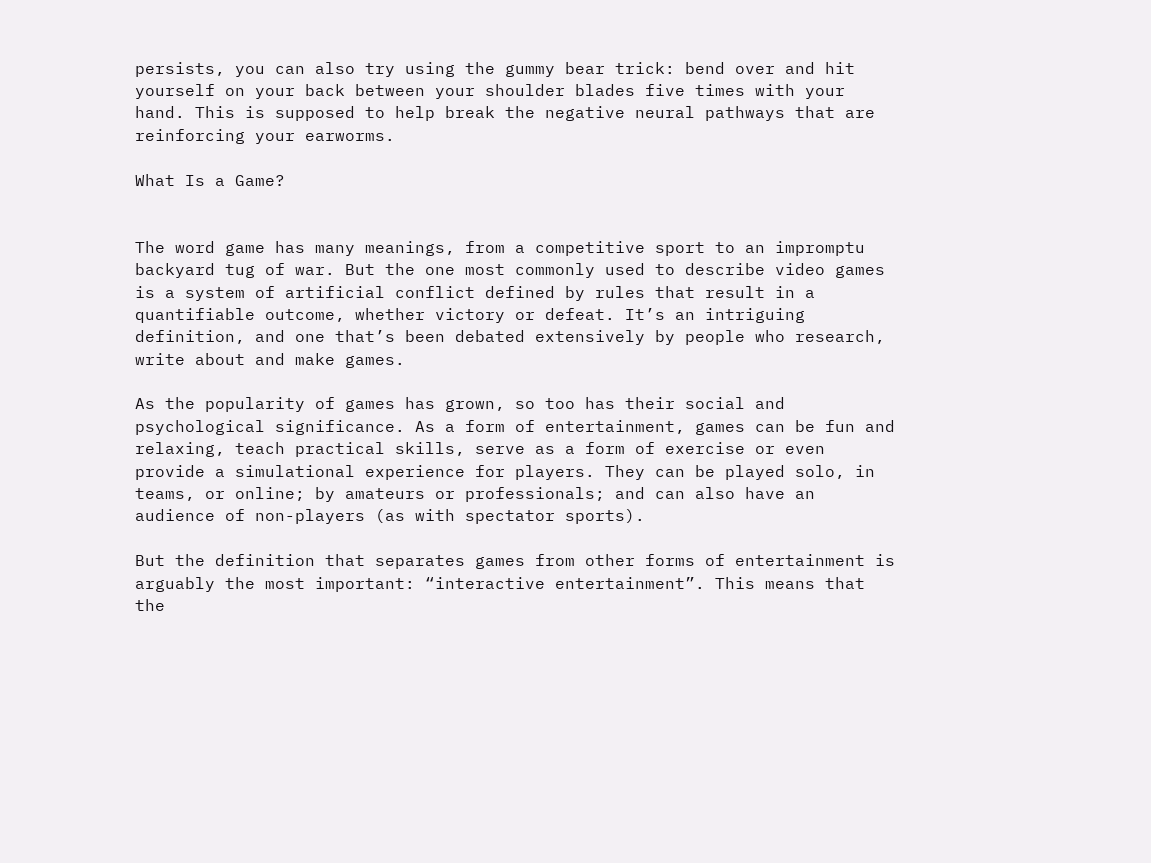persists, you can also try using the gummy bear trick: bend over and hit yourself on your back between your shoulder blades five times with your hand. This is supposed to help break the negative neural pathways that are reinforcing your earworms.

What Is a Game?


The word game has many meanings, from a competitive sport to an impromptu backyard tug of war. But the one most commonly used to describe video games is a system of artificial conflict defined by rules that result in a quantifiable outcome, whether victory or defeat. It’s an intriguing definition, and one that’s been debated extensively by people who research, write about and make games.

As the popularity of games has grown, so too has their social and psychological significance. As a form of entertainment, games can be fun and relaxing, teach practical skills, serve as a form of exercise or even provide a simulational experience for players. They can be played solo, in teams, or online; by amateurs or professionals; and can also have an audience of non-players (as with spectator sports).

But the definition that separates games from other forms of entertainment is arguably the most important: “interactive entertainment”. This means that the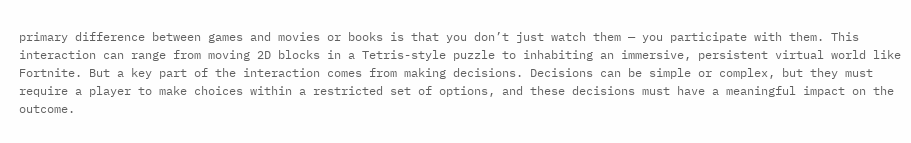primary difference between games and movies or books is that you don’t just watch them — you participate with them. This interaction can range from moving 2D blocks in a Tetris-style puzzle to inhabiting an immersive, persistent virtual world like Fortnite. But a key part of the interaction comes from making decisions. Decisions can be simple or complex, but they must require a player to make choices within a restricted set of options, and these decisions must have a meaningful impact on the outcome.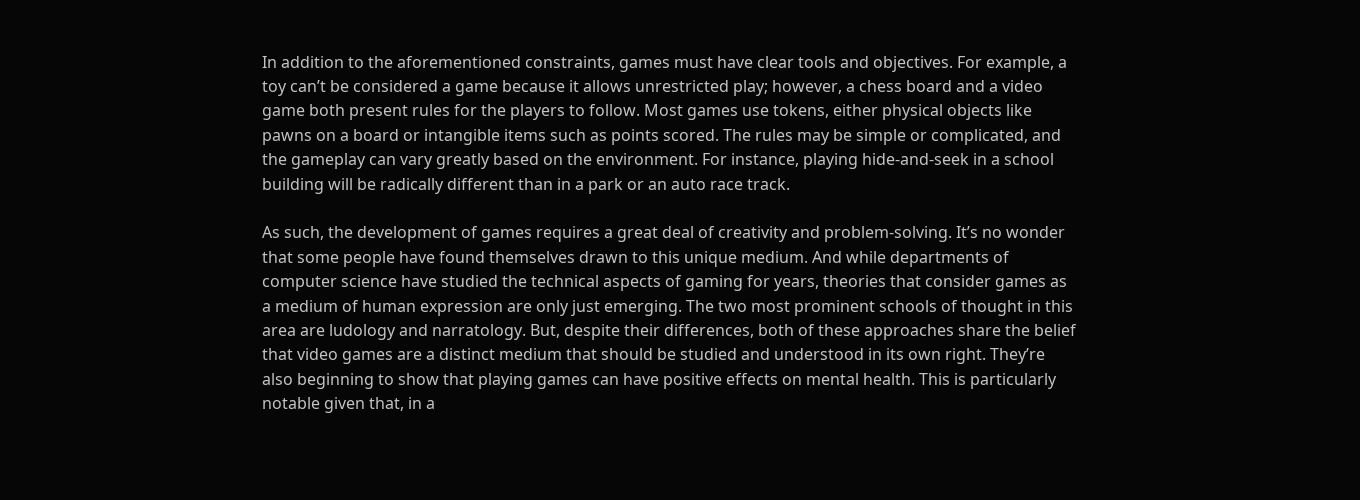In addition to the aforementioned constraints, games must have clear tools and objectives. For example, a toy can’t be considered a game because it allows unrestricted play; however, a chess board and a video game both present rules for the players to follow. Most games use tokens, either physical objects like pawns on a board or intangible items such as points scored. The rules may be simple or complicated, and the gameplay can vary greatly based on the environment. For instance, playing hide-and-seek in a school building will be radically different than in a park or an auto race track.

As such, the development of games requires a great deal of creativity and problem-solving. It’s no wonder that some people have found themselves drawn to this unique medium. And while departments of computer science have studied the technical aspects of gaming for years, theories that consider games as a medium of human expression are only just emerging. The two most prominent schools of thought in this area are ludology and narratology. But, despite their differences, both of these approaches share the belief that video games are a distinct medium that should be studied and understood in its own right. They’re also beginning to show that playing games can have positive effects on mental health. This is particularly notable given that, in a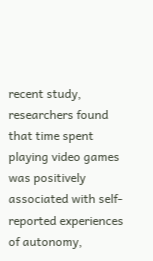recent study, researchers found that time spent playing video games was positively associated with self-reported experiences of autonomy,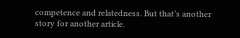competence and relatedness. But that’s another story for another article.